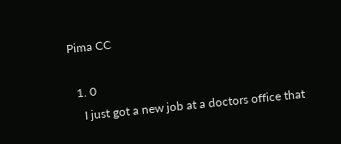Pima CC

  1. 0
    I just got a new job at a doctors office that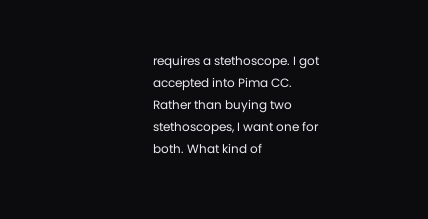requires a stethoscope. I got accepted into Pima CC. Rather than buying two stethoscopes, I want one for both. What kind of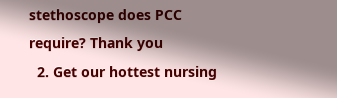stethoscope does PCC require? Thank you
  2. Get our hottest nursing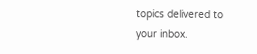topics delivered to your inbox.